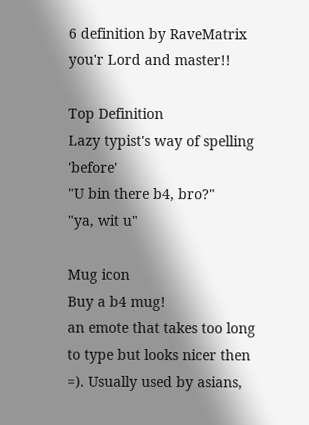6 definition by RaveMatrix you'r Lord and master!!

Top Definition
Lazy typist's way of spelling 'before'
"U bin there b4, bro?"
"ya, wit u"

Mug icon
Buy a b4 mug!
an emote that takes too long to type but looks nicer then =). Usually used by asians,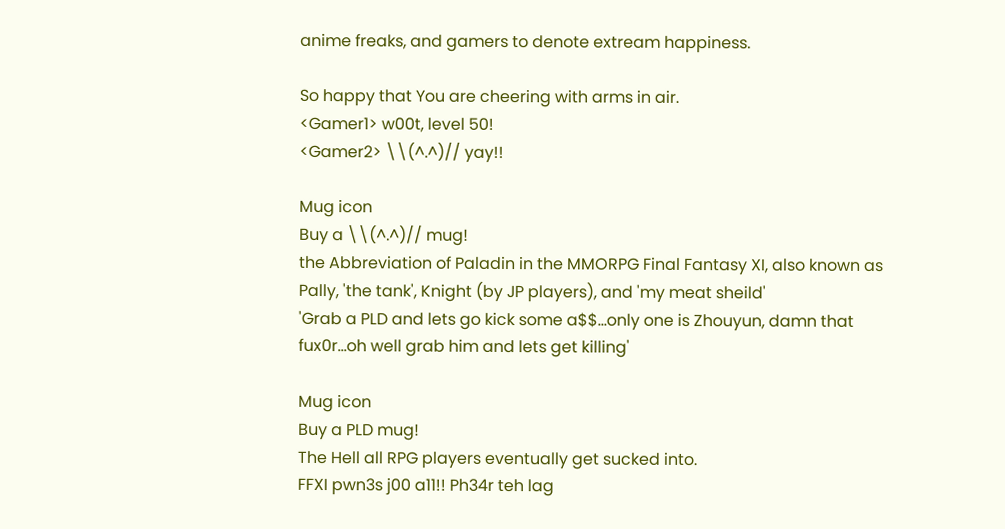anime freaks, and gamers to denote extream happiness.

So happy that You are cheering with arms in air.
<Gamer1> w00t, level 50!
<Gamer2> \\(^.^)// yay!!

Mug icon
Buy a \\(^.^)// mug!
the Abbreviation of Paladin in the MMORPG Final Fantasy XI, also known as Pally, 'the tank', Knight (by JP players), and 'my meat sheild'
'Grab a PLD and lets go kick some a$$...only one is Zhouyun, damn that fux0r...oh well grab him and lets get killing'

Mug icon
Buy a PLD mug!
The Hell all RPG players eventually get sucked into.
FFXI pwn3s j00 a11!! Ph34r teh lag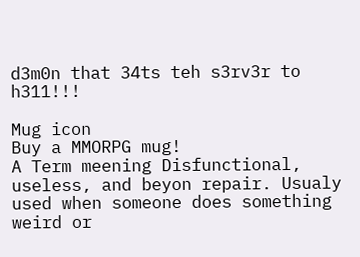d3m0n that 34ts teh s3rv3r to h311!!!

Mug icon
Buy a MMORPG mug!
A Term meening Disfunctional, useless, and beyon repair. Usualy used when someone does something weird or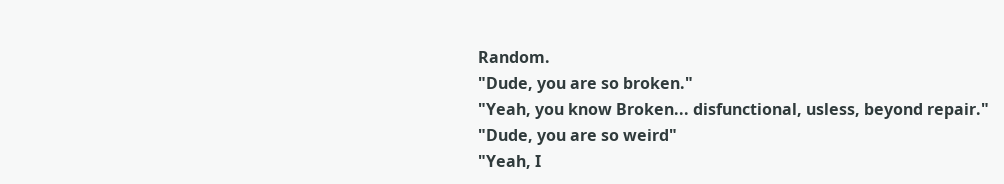Random.
"Dude, you are so broken."
"Yeah, you know Broken... disfunctional, usless, beyond repair."
"Dude, you are so weird"
"Yeah, I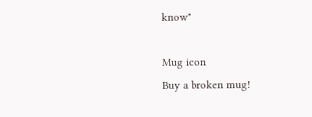know"

Mug icon
Buy a broken mug!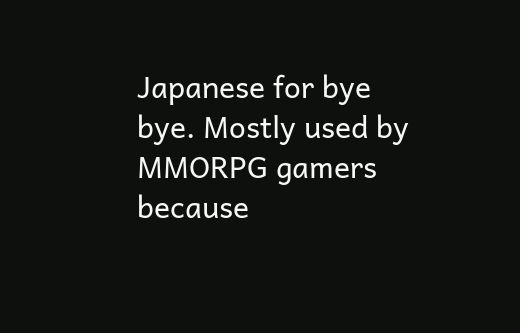Japanese for bye bye. Mostly used by MMORPG gamers because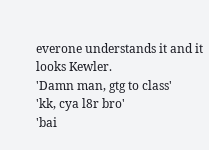everone understands it and it looks Kewler.
'Damn man, gtg to class'
'kk, cya l8r bro'
'bai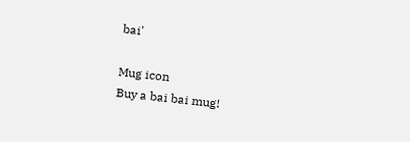bai'

Mug icon
Buy a bai bai mug!